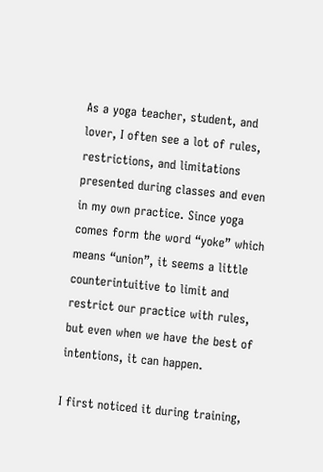As a yoga teacher, student, and lover, I often see a lot of rules, restrictions, and limitations presented during classes and even in my own practice. Since yoga comes form the word “yoke” which means “union”, it seems a little counterintuitive to limit and restrict our practice with rules, but even when we have the best of intentions, it can happen.

I first noticed it during training,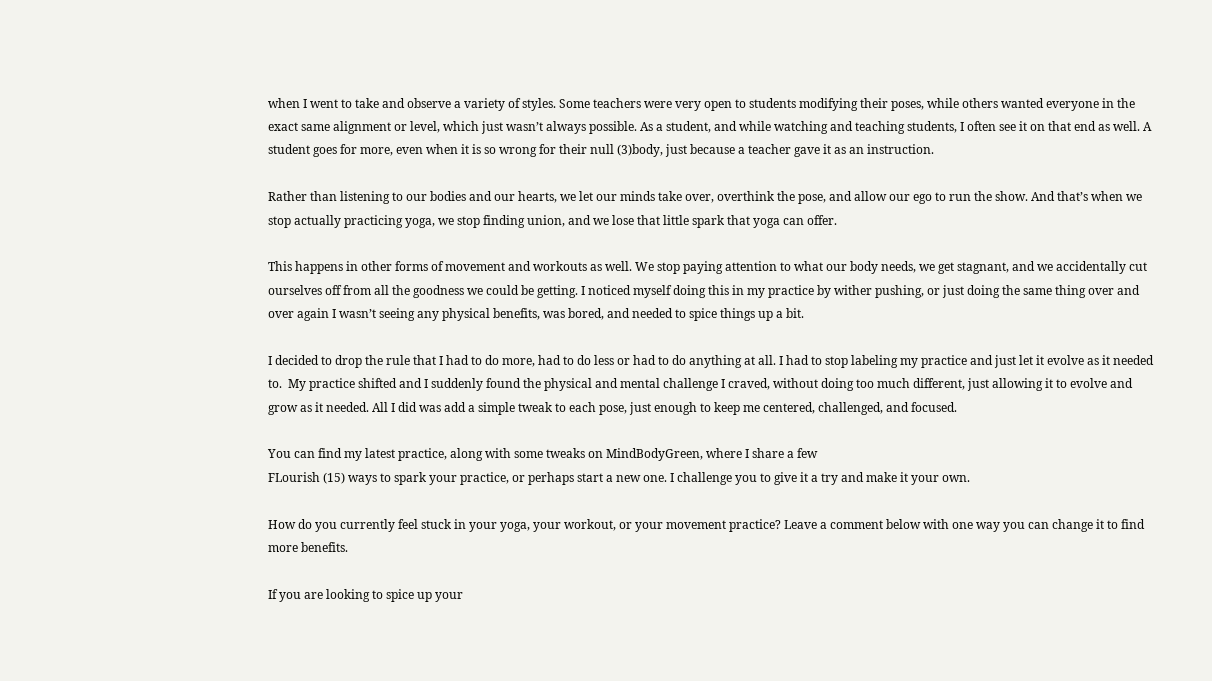when I went to take and observe a variety of styles. Some teachers were very open to students modifying their poses, while others wanted everyone in the exact same alignment or level, which just wasn’t always possible. As a student, and while watching and teaching students, I often see it on that end as well. A student goes for more, even when it is so wrong for their null (3)body, just because a teacher gave it as an instruction.

Rather than listening to our bodies and our hearts, we let our minds take over, overthink the pose, and allow our ego to run the show. And that’s when we stop actually practicing yoga, we stop finding union, and we lose that little spark that yoga can offer.

This happens in other forms of movement and workouts as well. We stop paying attention to what our body needs, we get stagnant, and we accidentally cut ourselves off from all the goodness we could be getting. I noticed myself doing this in my practice by wither pushing, or just doing the same thing over and over again I wasn’t seeing any physical benefits, was bored, and needed to spice things up a bit.

I decided to drop the rule that I had to do more, had to do less or had to do anything at all. I had to stop labeling my practice and just let it evolve as it needed to.  My practice shifted and I suddenly found the physical and mental challenge I craved, without doing too much different, just allowing it to evolve and grow as it needed. All I did was add a simple tweak to each pose, just enough to keep me centered, challenged, and focused.

You can find my latest practice, along with some tweaks on MindBodyGreen, where I share a few
FLourish (15) ways to spark your practice, or perhaps start a new one. I challenge you to give it a try and make it your own.

How do you currently feel stuck in your yoga, your workout, or your movement practice? Leave a comment below with one way you can change it to find more benefits.

If you are looking to spice up your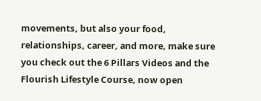movements, but also your food, relationships, career, and more, make sure you check out the 6 Pillars Videos and the Flourish Lifestyle Course, now open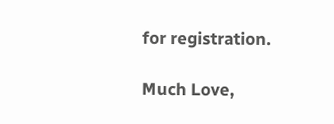for registration.

Much Love,